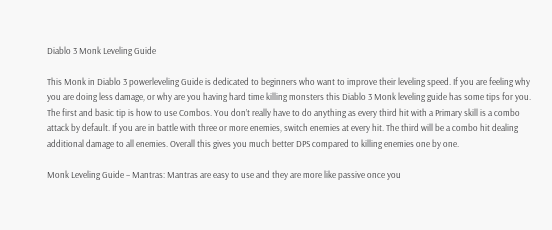Diablo 3 Monk Leveling Guide

This Monk in Diablo 3 powerleveling Guide is dedicated to beginners who want to improve their leveling speed. If you are feeling why you are doing less damage, or why are you having hard time killing monsters this Diablo 3 Monk leveling guide has some tips for you. The first and basic tip is how to use Combos. You don’t really have to do anything as every third hit with a Primary skill is a combo attack by default. If you are in battle with three or more enemies, switch enemies at every hit. The third will be a combo hit dealing additional damage to all enemies. Overall this gives you much better DPS compared to killing enemies one by one.

Monk Leveling Guide – Mantras: Mantras are easy to use and they are more like passive once you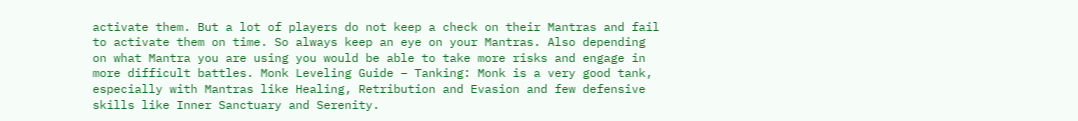activate them. But a lot of players do not keep a check on their Mantras and fail to activate them on time. So always keep an eye on your Mantras. Also depending on what Mantra you are using you would be able to take more risks and engage in more difficult battles. Monk Leveling Guide – Tanking: Monk is a very good tank, especially with Mantras like Healing, Retribution and Evasion and few defensive skills like Inner Sanctuary and Serenity.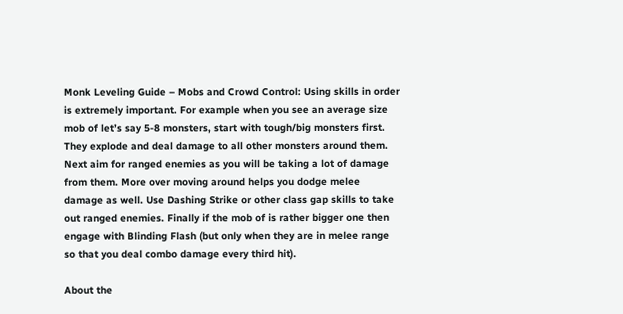Monk Leveling Guide – Mobs and Crowd Control: Using skills in order is extremely important. For example when you see an average size mob of let’s say 5-8 monsters, start with tough/big monsters first. They explode and deal damage to all other monsters around them. Next aim for ranged enemies as you will be taking a lot of damage from them. More over moving around helps you dodge melee damage as well. Use Dashing Strike or other class gap skills to take out ranged enemies. Finally if the mob of is rather bigger one then engage with Blinding Flash (but only when they are in melee range so that you deal combo damage every third hit).

About the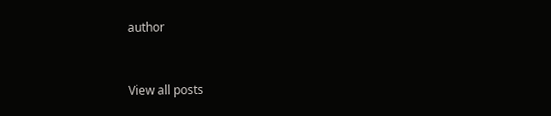author


View all posts